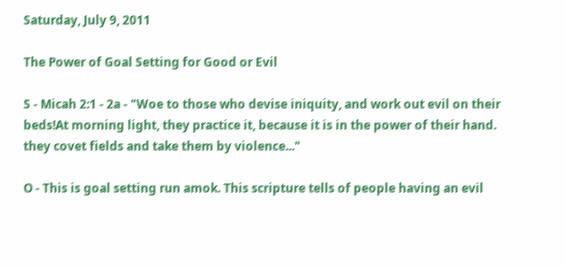Saturday, July 9, 2011

The Power of Goal Setting for Good or Evil

S - Micah 2:1 - 2a - "Woe to those who devise iniquity, and work out evil on their beds!At morning light, they practice it, because it is in the power of their hand. they covet fields and take them by violence..."

O - This is goal setting run amok. This scripture tells of people having an evil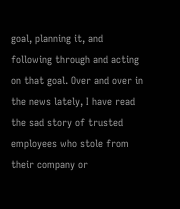goal, planning it, and following through and acting on that goal. Over and over in the news lately, I have read the sad story of trusted employees who stole from their company or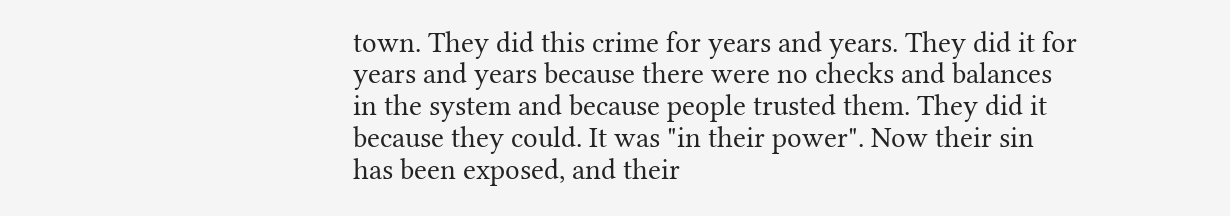town. They did this crime for years and years. They did it for years and years because there were no checks and balances in the system and because people trusted them. They did it because they could. It was "in their power". Now their sin has been exposed, and their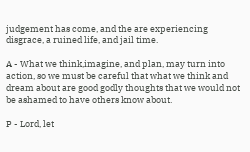judgement has come, and the are experiencing disgrace, a ruined life, and jail time.

A - What we think,imagine, and plan, may turn into action, so we must be careful that what we think and dream about are good godly thoughts that we would not be ashamed to have others know about.

P - Lord, let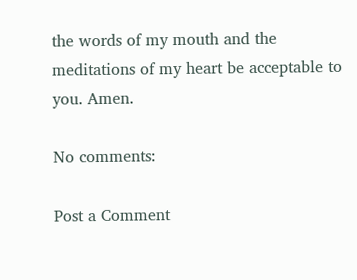the words of my mouth and the meditations of my heart be acceptable to you. Amen.

No comments:

Post a Comment